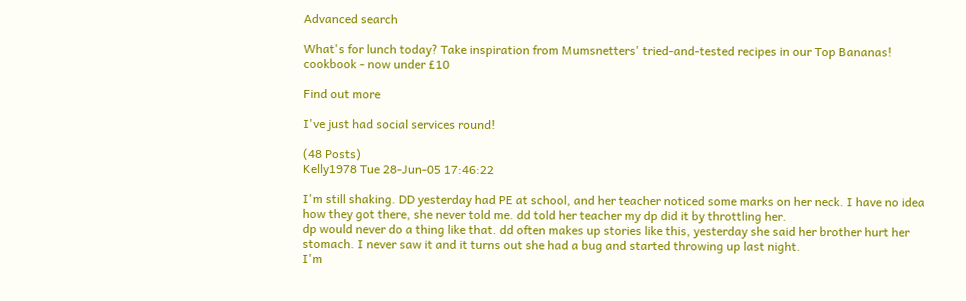Advanced search

What's for lunch today? Take inspiration from Mumsnetters' tried-and-tested recipes in our Top Bananas! cookbook - now under £10

Find out more

I've just had social services round!

(48 Posts)
Kelly1978 Tue 28-Jun-05 17:46:22

I'm still shaking. DD yesterday had PE at school, and her teacher noticed some marks on her neck. I have no idea how they got there, she never told me. dd told her teacher my dp did it by throttling her.
dp would never do a thing like that. dd often makes up stories like this, yesterday she said her brother hurt her stomach. I never saw it and it turns out she had a bug and started throwing up last night.
I'm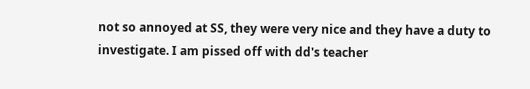not so annoyed at SS, they were very nice and they have a duty to investigate. I am pissed off with dd's teacher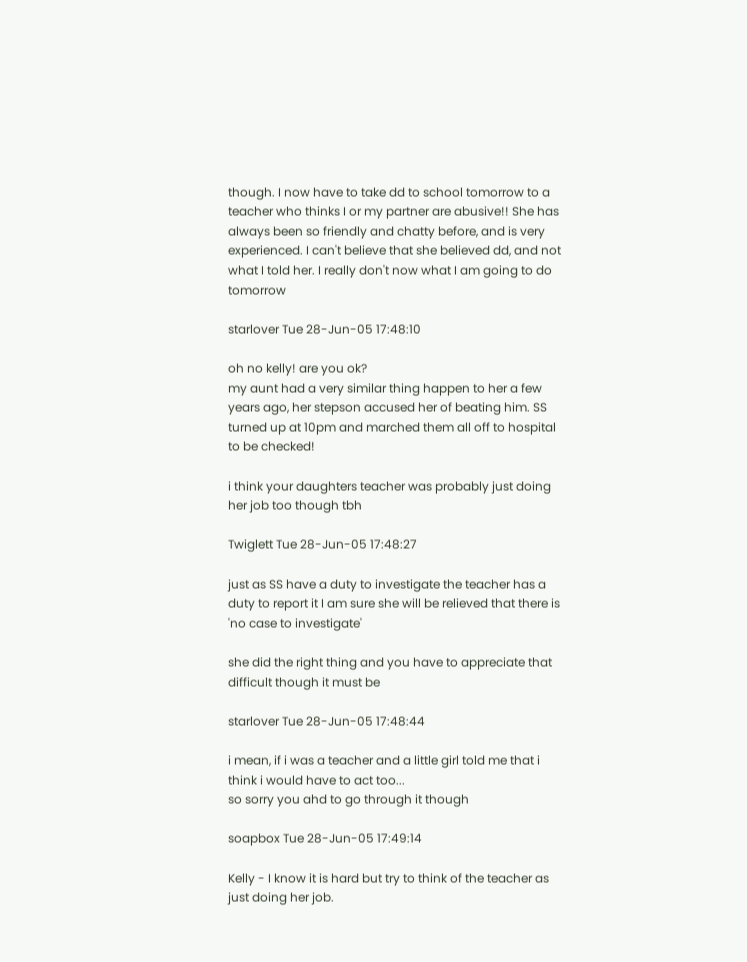though. I now have to take dd to school tomorrow to a teacher who thinks I or my partner are abusive!! She has always been so friendly and chatty before, and is very experienced. I can't believe that she believed dd, and not what I told her. I really don't now what I am going to do tomorrow

starlover Tue 28-Jun-05 17:48:10

oh no kelly! are you ok?
my aunt had a very similar thing happen to her a few years ago, her stepson accused her of beating him. SS turned up at 10pm and marched them all off to hospital to be checked!

i think your daughters teacher was probably just doing her job too though tbh

Twiglett Tue 28-Jun-05 17:48:27

just as SS have a duty to investigate the teacher has a duty to report it I am sure she will be relieved that there is 'no case to investigate'

she did the right thing and you have to appreciate that difficult though it must be

starlover Tue 28-Jun-05 17:48:44

i mean, if i was a teacher and a little girl told me that i think i would have to act too...
so sorry you ahd to go through it though

soapbox Tue 28-Jun-05 17:49:14

Kelly - I know it is hard but try to think of the teacher as just doing her job.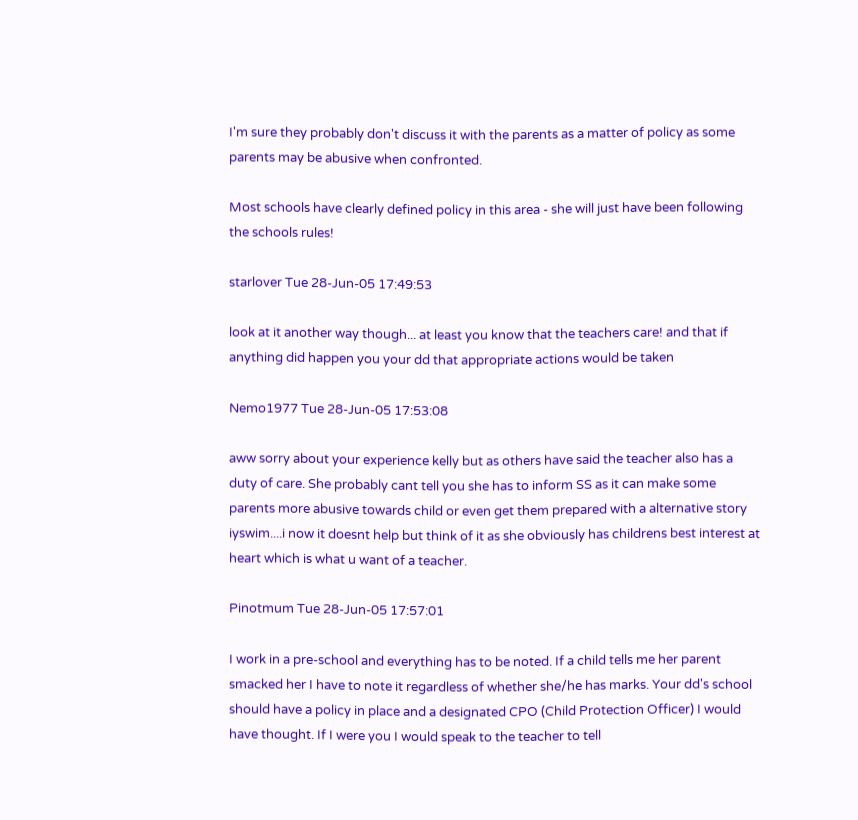I'm sure they probably don't discuss it with the parents as a matter of policy as some parents may be abusive when confronted.

Most schools have clearly defined policy in this area - she will just have been following the schools rules!

starlover Tue 28-Jun-05 17:49:53

look at it another way though... at least you know that the teachers care! and that if anything did happen you your dd that appropriate actions would be taken

Nemo1977 Tue 28-Jun-05 17:53:08

aww sorry about your experience kelly but as others have said the teacher also has a duty of care. She probably cant tell you she has to inform SS as it can make some parents more abusive towards child or even get them prepared with a alternative story iyswim....i now it doesnt help but think of it as she obviously has childrens best interest at heart which is what u want of a teacher.

Pinotmum Tue 28-Jun-05 17:57:01

I work in a pre-school and everything has to be noted. If a child tells me her parent smacked her I have to note it regardless of whether she/he has marks. Your dd's school should have a policy in place and a designated CPO (Child Protection Officer) I would have thought. If I were you I would speak to the teacher to tell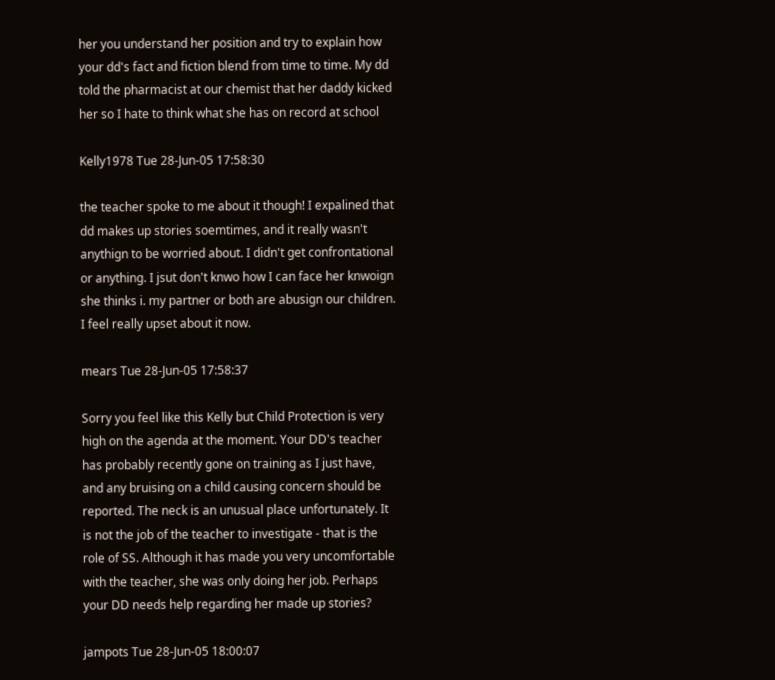her you understand her position and try to explain how your dd's fact and fiction blend from time to time. My dd told the pharmacist at our chemist that her daddy kicked her so I hate to think what she has on record at school

Kelly1978 Tue 28-Jun-05 17:58:30

the teacher spoke to me about it though! I expalined that dd makes up stories soemtimes, and it really wasn't anythign to be worried about. I didn't get confrontational or anything. I jsut don't knwo how I can face her knwoign she thinks i. my partner or both are abusign our children. I feel really upset about it now.

mears Tue 28-Jun-05 17:58:37

Sorry you feel like this Kelly but Child Protection is very high on the agenda at the moment. Your DD's teacher has probably recently gone on training as I just have, and any bruising on a child causing concern should be reported. The neck is an unusual place unfortunately. It is not the job of the teacher to investigate - that is the role of SS. Although it has made you very uncomfortable with the teacher, she was only doing her job. Perhaps your DD needs help regarding her made up stories?

jampots Tue 28-Jun-05 18:00:07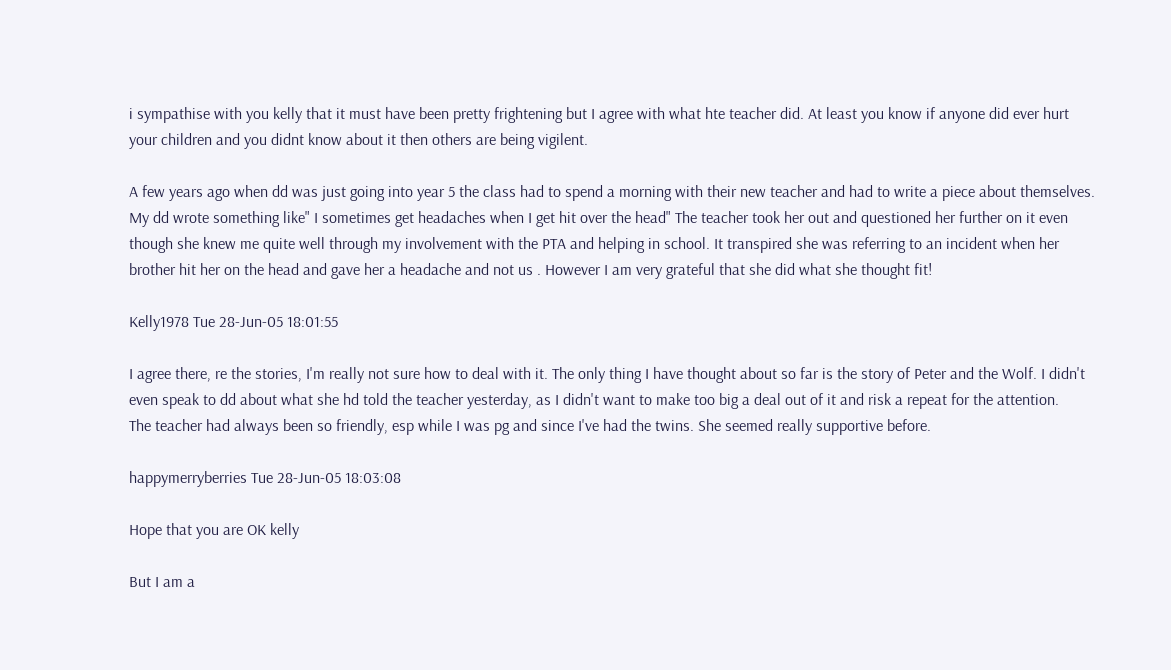i sympathise with you kelly that it must have been pretty frightening but I agree with what hte teacher did. At least you know if anyone did ever hurt your children and you didnt know about it then others are being vigilent.

A few years ago when dd was just going into year 5 the class had to spend a morning with their new teacher and had to write a piece about themselves. My dd wrote something like" I sometimes get headaches when I get hit over the head" The teacher took her out and questioned her further on it even though she knew me quite well through my involvement with the PTA and helping in school. It transpired she was referring to an incident when her brother hit her on the head and gave her a headache and not us . However I am very grateful that she did what she thought fit!

Kelly1978 Tue 28-Jun-05 18:01:55

I agree there, re the stories, I'm really not sure how to deal with it. The only thing I have thought about so far is the story of Peter and the Wolf. I didn't even speak to dd about what she hd told the teacher yesterday, as I didn't want to make too big a deal out of it and risk a repeat for the attention.
The teacher had always been so friendly, esp while I was pg and since I've had the twins. She seemed really supportive before.

happymerryberries Tue 28-Jun-05 18:03:08

Hope that you are OK kelly

But I am a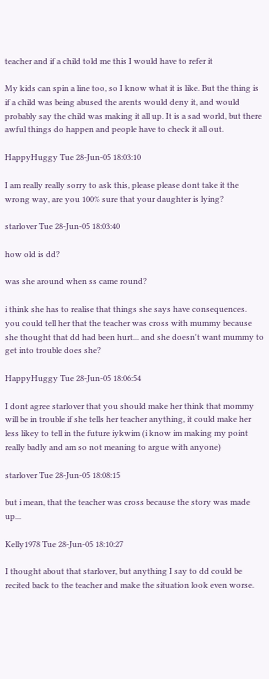teacher and if a child told me this I would have to refer it

My kids can spin a line too, so I know what it is like. But the thing is if a child was being abused the arents would deny it, and would probably say the child was making it all up. It is a sad world, but there awful things do happen and people have to check it all out.

HappyHuggy Tue 28-Jun-05 18:03:10

I am really really sorry to ask this, please please dont take it the wrong way, are you 100% sure that your daughter is lying?

starlover Tue 28-Jun-05 18:03:40

how old is dd?

was she around when ss came round?

i think she has to realise that things she says have consequences.
you could tell her that the teacher was cross with mummy because she thought that dd had been hurt... and she doesn't want mummy to get into trouble does she?

HappyHuggy Tue 28-Jun-05 18:06:54

I dont agree starlover that you should make her think that mommy will be in trouble if she tells her teacher anything, it could make her less likey to tell in the future iykwim (i know im making my point really badly and am so not meaning to argue with anyone)

starlover Tue 28-Jun-05 18:08:15

but i mean, that the teacher was cross because the story was made up...

Kelly1978 Tue 28-Jun-05 18:10:27

I thought about that starlover, but anything I say to dd could be recited back to the teacher and make the situation look even worse.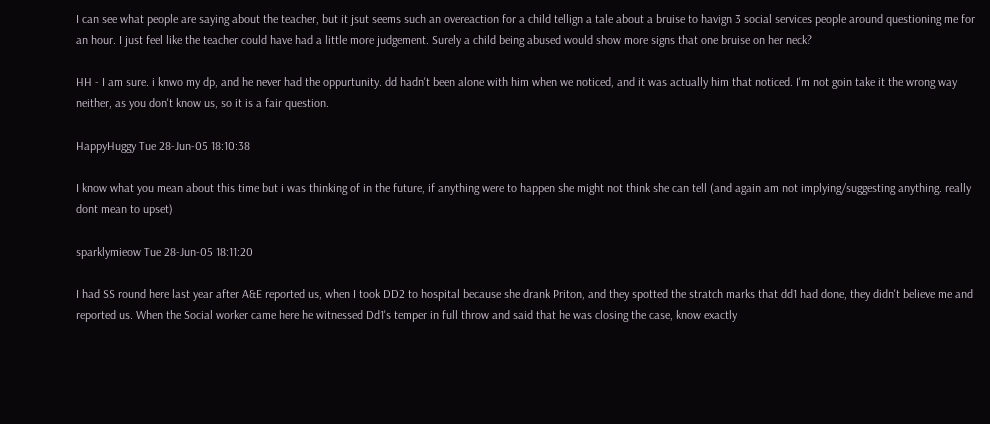I can see what people are saying about the teacher, but it jsut seems such an overeaction for a child tellign a tale about a bruise to havign 3 social services people around questioning me for an hour. I just feel like the teacher could have had a little more judgement. Surely a child being abused would show more signs that one bruise on her neck?

HH - I am sure. i knwo my dp, and he never had the oppurtunity. dd hadn't been alone with him when we noticed, and it was actually him that noticed. I'm not goin take it the wrong way neither, as you don't know us, so it is a fair question.

HappyHuggy Tue 28-Jun-05 18:10:38

I know what you mean about this time but i was thinking of in the future, if anything were to happen she might not think she can tell (and again am not implying/suggesting anything. really dont mean to upset)

sparklymieow Tue 28-Jun-05 18:11:20

I had SS round here last year after A&E reported us, when I took DD2 to hospital because she drank Priton, and they spotted the stratch marks that dd1 had done, they didn't believe me and reported us. When the Social worker came here he witnessed Dd1's temper in full throw and said that he was closing the case, know exactly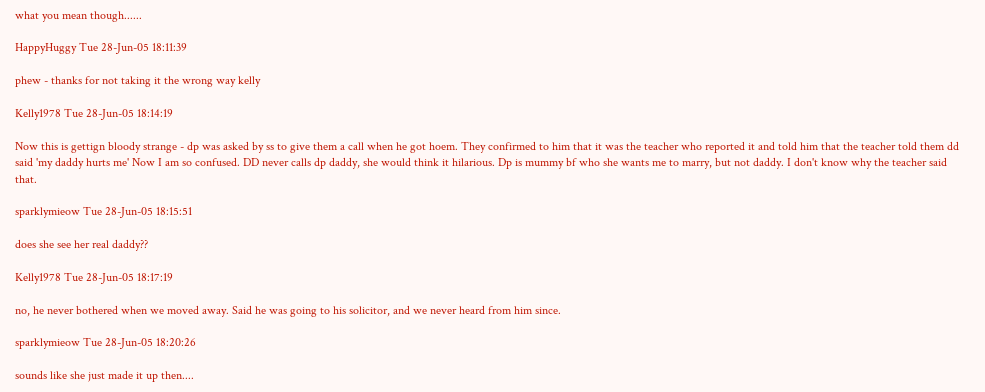what you mean though......

HappyHuggy Tue 28-Jun-05 18:11:39

phew - thanks for not taking it the wrong way kelly

Kelly1978 Tue 28-Jun-05 18:14:19

Now this is gettign bloody strange - dp was asked by ss to give them a call when he got hoem. They confirmed to him that it was the teacher who reported it and told him that the teacher told them dd said 'my daddy hurts me' Now I am so confused. DD never calls dp daddy, she would think it hilarious. Dp is mummy bf who she wants me to marry, but not daddy. I don't know why the teacher said that.

sparklymieow Tue 28-Jun-05 18:15:51

does she see her real daddy??

Kelly1978 Tue 28-Jun-05 18:17:19

no, he never bothered when we moved away. Said he was going to his solicitor, and we never heard from him since.

sparklymieow Tue 28-Jun-05 18:20:26

sounds like she just made it up then....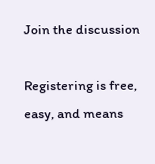Join the discussion

Registering is free, easy, and means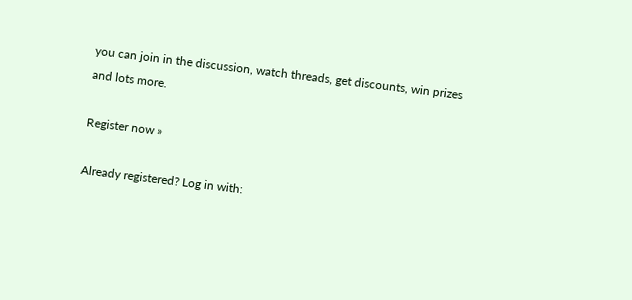you can join in the discussion, watch threads, get discounts, win prizes and lots more.

Register now »

Already registered? Log in with: